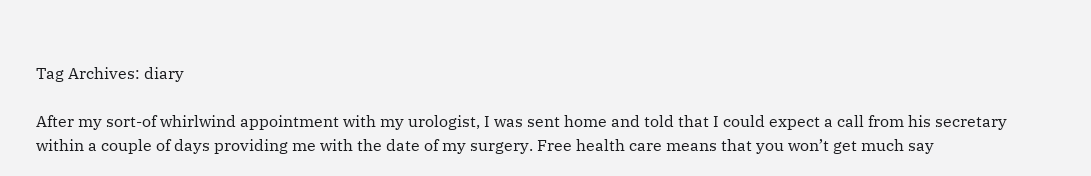Tag Archives: diary

After my sort-of whirlwind appointment with my urologist, I was sent home and told that I could expect a call from his secretary within a couple of days providing me with the date of my surgery. Free health care means that you won’t get much say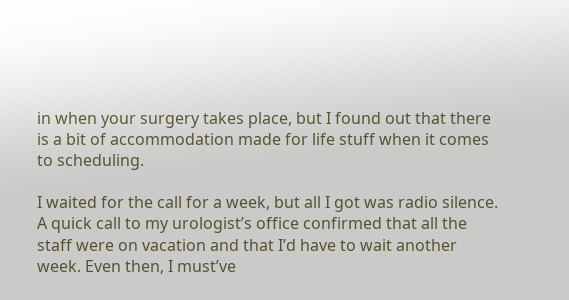in when your surgery takes place, but I found out that there is a bit of accommodation made for life stuff when it comes to scheduling.

I waited for the call for a week, but all I got was radio silence. A quick call to my urologist’s office confirmed that all the staff were on vacation and that I’d have to wait another week. Even then, I must’ve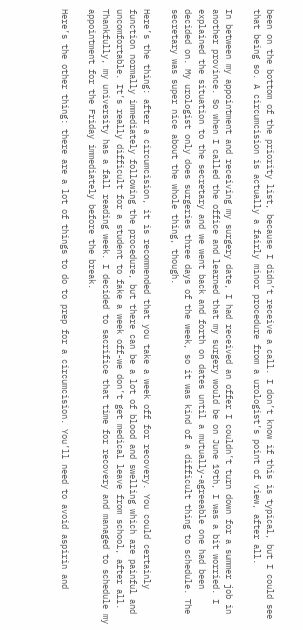been on the bottom of the priority list, because I didn’t receive a call. I don’t know if this is typical, but I could see that being so. A circumcision is actually a fairly minor procedure from a urologist’s point of view, after all.

In between my appointment and receiving my surgery date, I had received an offer I couldn’t turn down for a summer job in another province. So when I called the office and learned that my surgery would be on June 19th, I was a bit worried. I explained the situation to the secretary and we went back and forth on dates until a mutually-agreeable one had been decided on. My urologist only does surgeries three days of the week, so it was kind of a difficult thing to schedule. The secretary was super nice about the whole thing, though.

Here’s the thing: after a circumcision, it is recommended that you take a week off for recovery. You could certainly function normally immediately following the procedure, but there can be a lot of blood and swelling which are painful and uncomfortable. It’s really difficult for a student to fake a week off-we don’t get medical leave from school, after all. Thankfully, my university has a fall reading week. I decided to sacrifice that time for recovery and managed to schedule my appointment for the Friday immediately before the break.

Here’s the other thing: there are a lot of things to do to prep for a circumcision. You’ll need to avoid aspirin and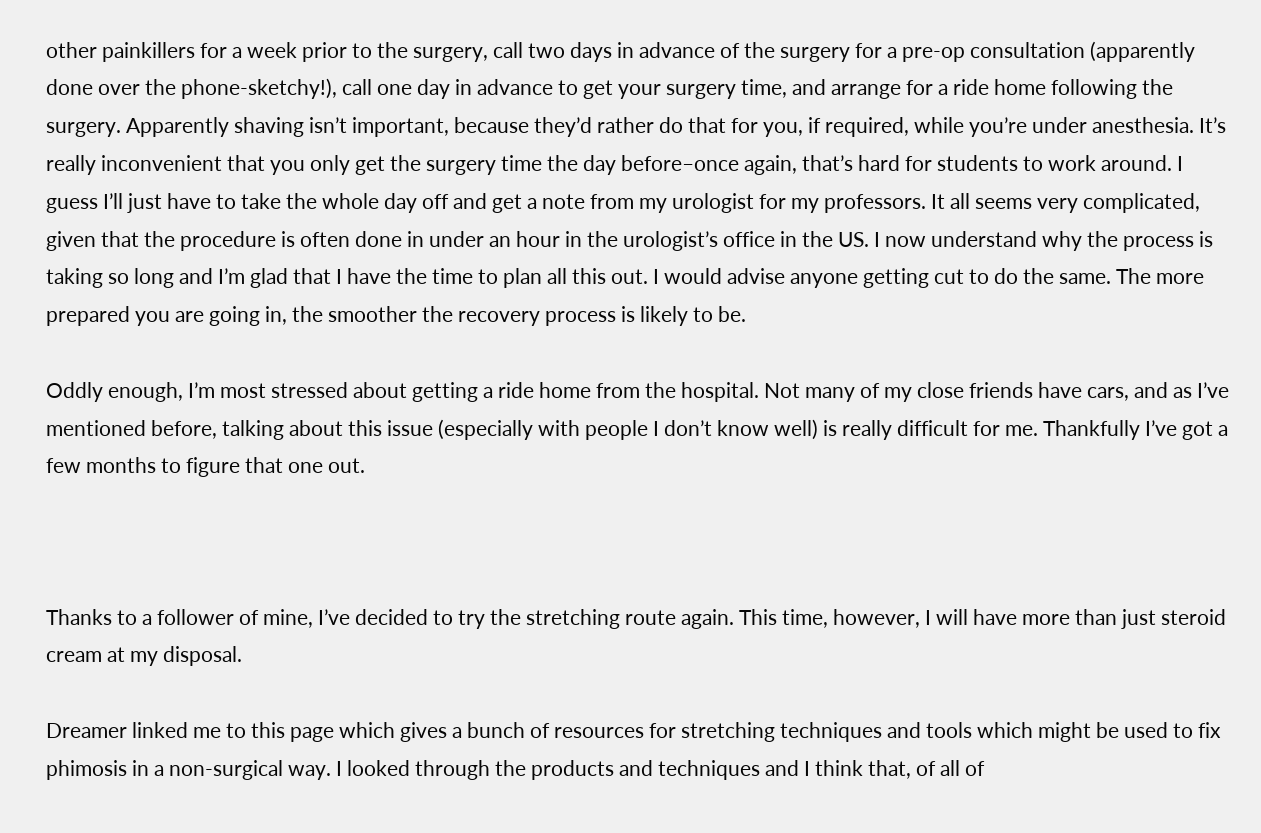other painkillers for a week prior to the surgery, call two days in advance of the surgery for a pre-op consultation (apparently done over the phone-sketchy!), call one day in advance to get your surgery time, and arrange for a ride home following the surgery. Apparently shaving isn’t important, because they’d rather do that for you, if required, while you’re under anesthesia. It’s really inconvenient that you only get the surgery time the day before–once again, that’s hard for students to work around. I guess I’ll just have to take the whole day off and get a note from my urologist for my professors. It all seems very complicated, given that the procedure is often done in under an hour in the urologist’s office in the US. I now understand why the process is taking so long and I’m glad that I have the time to plan all this out. I would advise anyone getting cut to do the same. The more prepared you are going in, the smoother the recovery process is likely to be.

Oddly enough, I’m most stressed about getting a ride home from the hospital. Not many of my close friends have cars, and as I’ve mentioned before, talking about this issue (especially with people I don’t know well) is really difficult for me. Thankfully I’ve got a few months to figure that one out.



Thanks to a follower of mine, I’ve decided to try the stretching route again. This time, however, I will have more than just steroid cream at my disposal.

Dreamer linked me to this page which gives a bunch of resources for stretching techniques and tools which might be used to fix phimosis in a non-surgical way. I looked through the products and techniques and I think that, of all of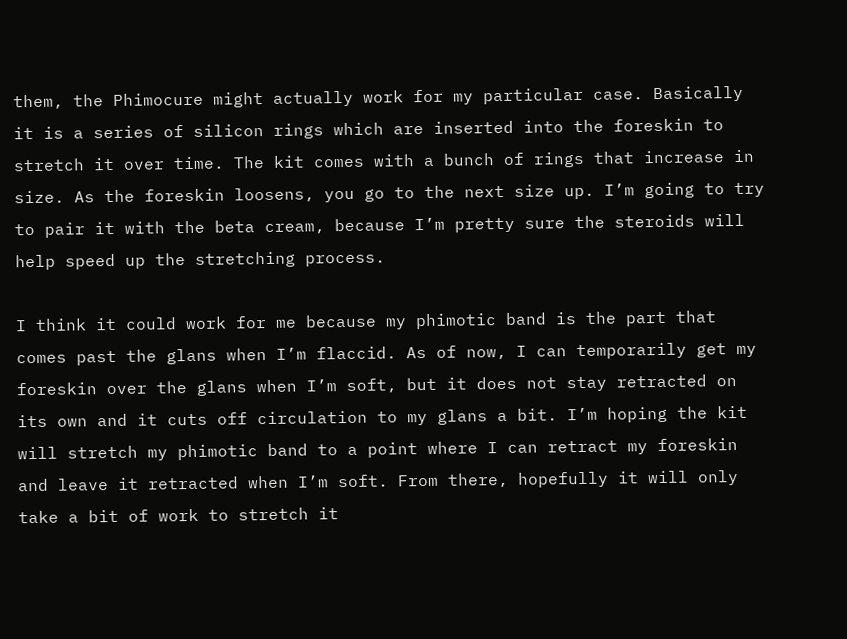them, the Phimocure might actually work for my particular case. Basically it is a series of silicon rings which are inserted into the foreskin to stretch it over time. The kit comes with a bunch of rings that increase in size. As the foreskin loosens, you go to the next size up. I’m going to try to pair it with the beta cream, because I’m pretty sure the steroids will help speed up the stretching process.

I think it could work for me because my phimotic band is the part that comes past the glans when I’m flaccid. As of now, I can temporarily get my foreskin over the glans when I’m soft, but it does not stay retracted on its own and it cuts off circulation to my glans a bit. I’m hoping the kit will stretch my phimotic band to a point where I can retract my foreskin and leave it retracted when I’m soft. From there, hopefully it will only take a bit of work to stretch it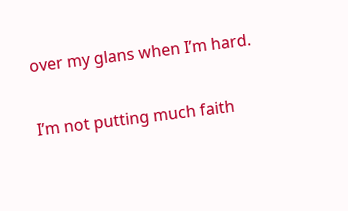over my glans when I’m hard.

I’m not putting much faith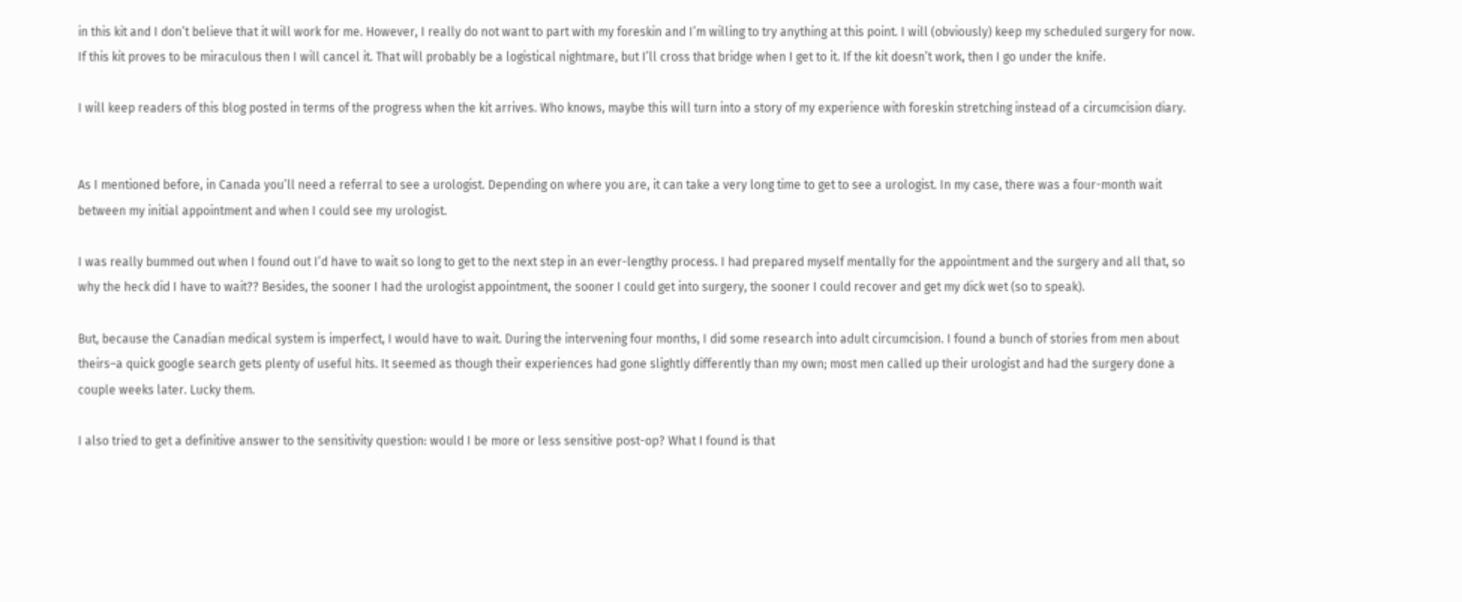in this kit and I don’t believe that it will work for me. However, I really do not want to part with my foreskin and I’m willing to try anything at this point. I will (obviously) keep my scheduled surgery for now. If this kit proves to be miraculous then I will cancel it. That will probably be a logistical nightmare, but I’ll cross that bridge when I get to it. If the kit doesn’t work, then I go under the knife.

I will keep readers of this blog posted in terms of the progress when the kit arrives. Who knows, maybe this will turn into a story of my experience with foreskin stretching instead of a circumcision diary.


As I mentioned before, in Canada you’ll need a referral to see a urologist. Depending on where you are, it can take a very long time to get to see a urologist. In my case, there was a four-month wait between my initial appointment and when I could see my urologist.

I was really bummed out when I found out I’d have to wait so long to get to the next step in an ever-lengthy process. I had prepared myself mentally for the appointment and the surgery and all that, so why the heck did I have to wait?? Besides, the sooner I had the urologist appointment, the sooner I could get into surgery, the sooner I could recover and get my dick wet (so to speak).

But, because the Canadian medical system is imperfect, I would have to wait. During the intervening four months, I did some research into adult circumcision. I found a bunch of stories from men about theirs–a quick google search gets plenty of useful hits. It seemed as though their experiences had gone slightly differently than my own; most men called up their urologist and had the surgery done a couple weeks later. Lucky them.

I also tried to get a definitive answer to the sensitivity question: would I be more or less sensitive post-op? What I found is that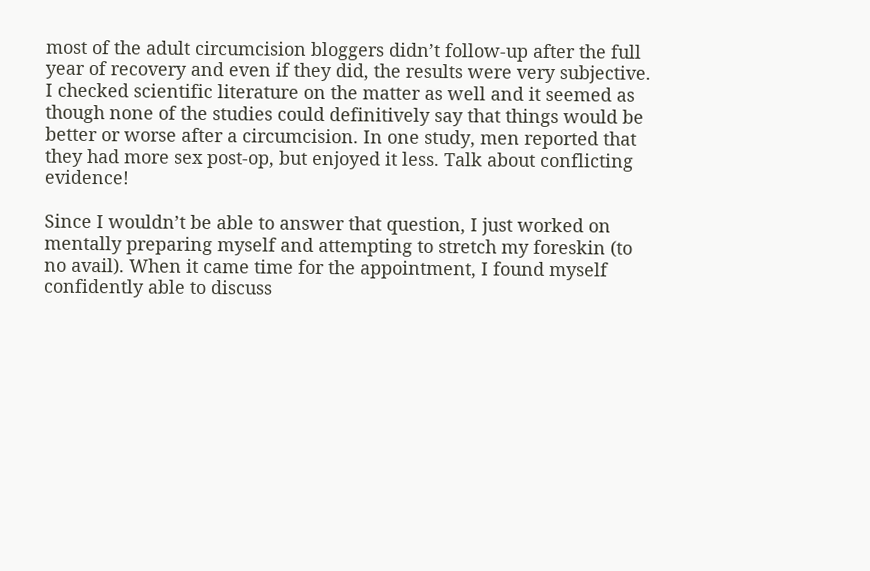most of the adult circumcision bloggers didn’t follow-up after the full year of recovery and even if they did, the results were very subjective. I checked scientific literature on the matter as well and it seemed as though none of the studies could definitively say that things would be better or worse after a circumcision. In one study, men reported that they had more sex post-op, but enjoyed it less. Talk about conflicting evidence!

Since I wouldn’t be able to answer that question, I just worked on mentally preparing myself and attempting to stretch my foreskin (to no avail). When it came time for the appointment, I found myself confidently able to discuss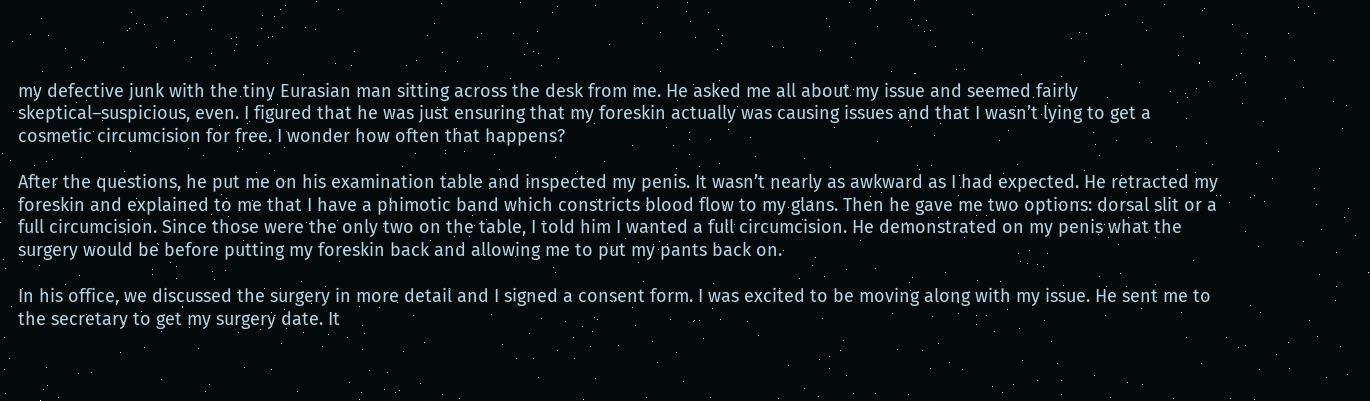my defective junk with the tiny Eurasian man sitting across the desk from me. He asked me all about my issue and seemed fairly skeptical–suspicious, even. I figured that he was just ensuring that my foreskin actually was causing issues and that I wasn’t lying to get a cosmetic circumcision for free. I wonder how often that happens?

After the questions, he put me on his examination table and inspected my penis. It wasn’t nearly as awkward as I had expected. He retracted my foreskin and explained to me that I have a phimotic band which constricts blood flow to my glans. Then he gave me two options: dorsal slit or a full circumcision. Since those were the only two on the table, I told him I wanted a full circumcision. He demonstrated on my penis what the surgery would be before putting my foreskin back and allowing me to put my pants back on.

In his office, we discussed the surgery in more detail and I signed a consent form. I was excited to be moving along with my issue. He sent me to the secretary to get my surgery date. It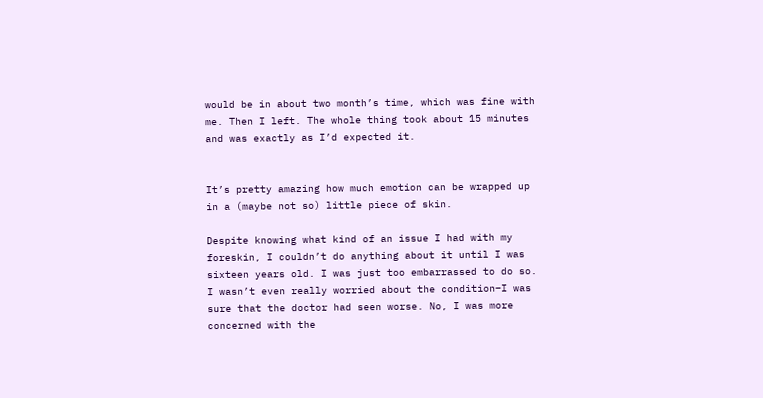would be in about two month’s time, which was fine with me. Then I left. The whole thing took about 15 minutes and was exactly as I’d expected it.


It’s pretty amazing how much emotion can be wrapped up in a (maybe not so) little piece of skin.

Despite knowing what kind of an issue I had with my foreskin, I couldn’t do anything about it until I was sixteen years old. I was just too embarrassed to do so. I wasn’t even really worried about the condition–I was sure that the doctor had seen worse. No, I was more concerned with the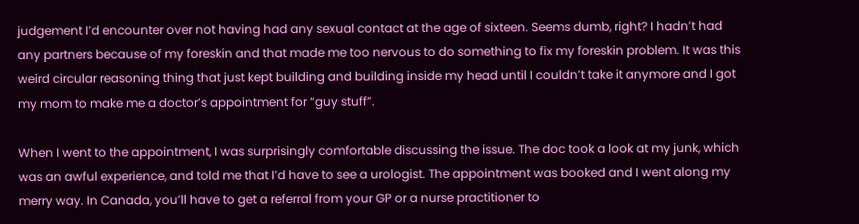judgement I’d encounter over not having had any sexual contact at the age of sixteen. Seems dumb, right? I hadn’t had any partners because of my foreskin and that made me too nervous to do something to fix my foreskin problem. It was this weird circular reasoning thing that just kept building and building inside my head until I couldn’t take it anymore and I got my mom to make me a doctor’s appointment for “guy stuff”.

When I went to the appointment, I was surprisingly comfortable discussing the issue. The doc took a look at my junk, which was an awful experience, and told me that I’d have to see a urologist. The appointment was booked and I went along my merry way. In Canada, you’ll have to get a referral from your GP or a nurse practitioner to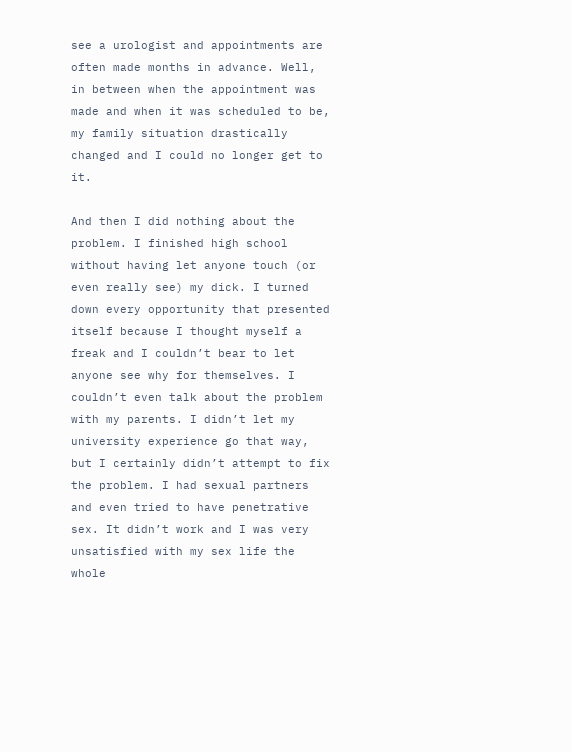see a urologist and appointments are often made months in advance. Well, in between when the appointment was made and when it was scheduled to be, my family situation drastically changed and I could no longer get to it.

And then I did nothing about the problem. I finished high school without having let anyone touch (or even really see) my dick. I turned down every opportunity that presented itself because I thought myself a freak and I couldn’t bear to let anyone see why for themselves. I couldn’t even talk about the problem with my parents. I didn’t let my university experience go that way, but I certainly didn’t attempt to fix the problem. I had sexual partners and even tried to have penetrative sex. It didn’t work and I was very unsatisfied with my sex life the whole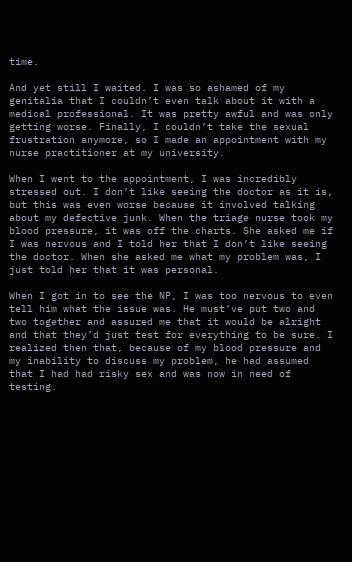time.

And yet still I waited. I was so ashamed of my genitalia that I couldn’t even talk about it with a medical professional. It was pretty awful and was only getting worse. Finally, I couldn’t take the sexual frustration anymore, so I made an appointment with my nurse practitioner at my university.

When I went to the appointment, I was incredibly stressed out. I don’t like seeing the doctor as it is, but this was even worse because it involved talking about my defective junk. When the triage nurse took my blood pressure, it was off the charts. She asked me if I was nervous and I told her that I don’t like seeing the doctor. When she asked me what my problem was, I just told her that it was personal.

When I got in to see the NP, I was too nervous to even tell him what the issue was. He must’ve put two and two together and assured me that it would be alright and that they’d just test for everything to be sure. I realized then that, because of my blood pressure and my inability to discuss my problem, he had assumed that I had had risky sex and was now in need of testing.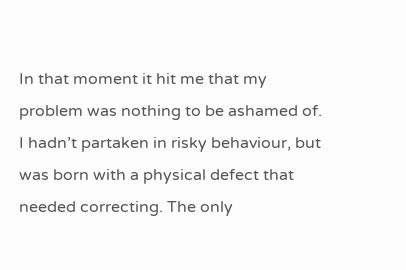In that moment it hit me that my problem was nothing to be ashamed of. I hadn’t partaken in risky behaviour, but was born with a physical defect that needed correcting. The only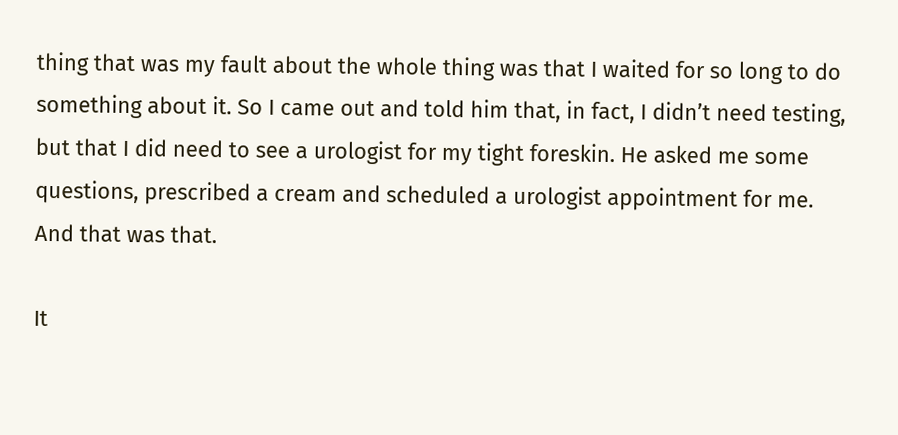thing that was my fault about the whole thing was that I waited for so long to do something about it. So I came out and told him that, in fact, I didn’t need testing, but that I did need to see a urologist for my tight foreskin. He asked me some questions, prescribed a cream and scheduled a urologist appointment for me. And that was that.

It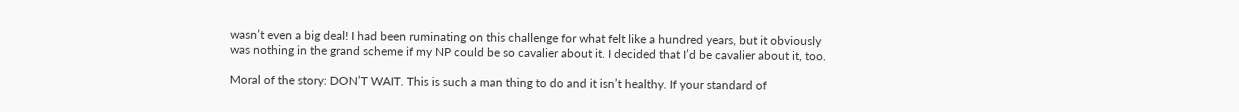wasn’t even a big deal! I had been ruminating on this challenge for what felt like a hundred years, but it obviously was nothing in the grand scheme if my NP could be so cavalier about it. I decided that I’d be cavalier about it, too.

Moral of the story: DON’T WAIT. This is such a man thing to do and it isn’t healthy. If your standard of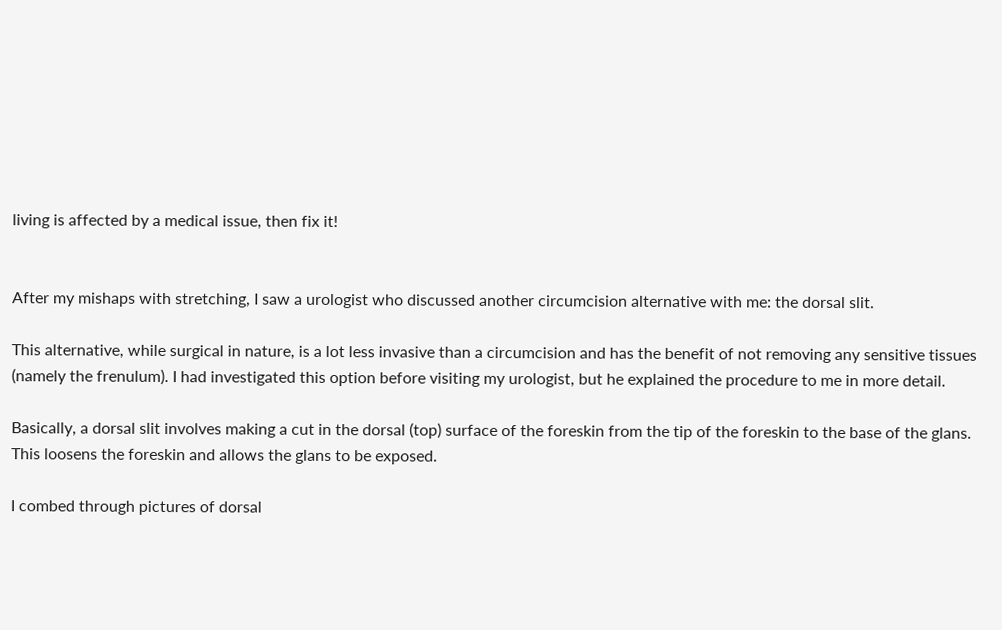living is affected by a medical issue, then fix it!


After my mishaps with stretching, I saw a urologist who discussed another circumcision alternative with me: the dorsal slit.

This alternative, while surgical in nature, is a lot less invasive than a circumcision and has the benefit of not removing any sensitive tissues (namely the frenulum). I had investigated this option before visiting my urologist, but he explained the procedure to me in more detail.

Basically, a dorsal slit involves making a cut in the dorsal (top) surface of the foreskin from the tip of the foreskin to the base of the glans. This loosens the foreskin and allows the glans to be exposed.

I combed through pictures of dorsal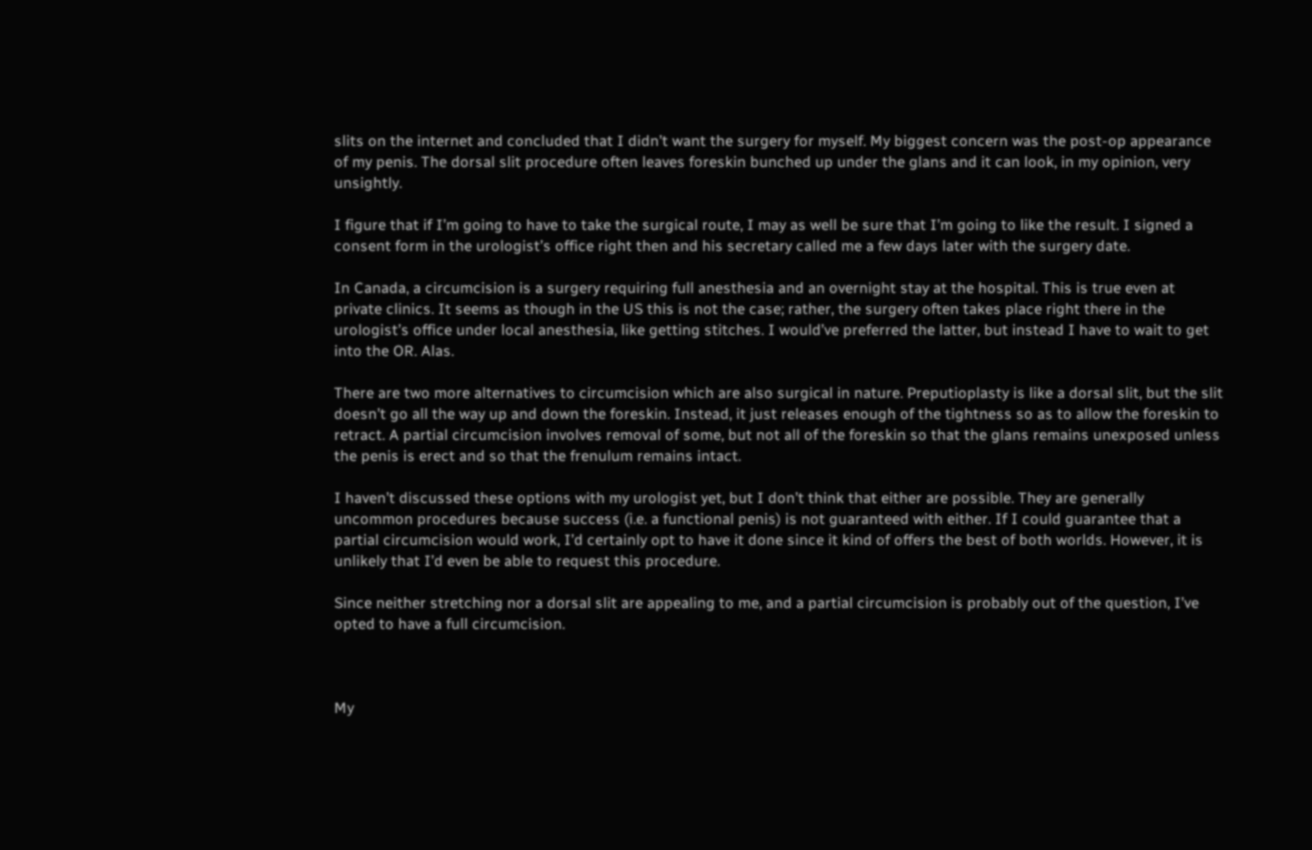slits on the internet and concluded that I didn’t want the surgery for myself. My biggest concern was the post-op appearance of my penis. The dorsal slit procedure often leaves foreskin bunched up under the glans and it can look, in my opinion, very unsightly.

I figure that if I’m going to have to take the surgical route, I may as well be sure that I’m going to like the result. I signed a consent form in the urologist’s office right then and his secretary called me a few days later with the surgery date.

In Canada, a circumcision is a surgery requiring full anesthesia and an overnight stay at the hospital. This is true even at private clinics. It seems as though in the US this is not the case; rather, the surgery often takes place right there in the urologist’s office under local anesthesia, like getting stitches. I would’ve preferred the latter, but instead I have to wait to get into the OR. Alas.

There are two more alternatives to circumcision which are also surgical in nature. Preputioplasty is like a dorsal slit, but the slit doesn’t go all the way up and down the foreskin. Instead, it just releases enough of the tightness so as to allow the foreskin to retract. A partial circumcision involves removal of some, but not all of the foreskin so that the glans remains unexposed unless the penis is erect and so that the frenulum remains intact.

I haven’t discussed these options with my urologist yet, but I don’t think that either are possible. They are generally uncommon procedures because success (i.e. a functional penis) is not guaranteed with either. If I could guarantee that a partial circumcision would work, I’d certainly opt to have it done since it kind of offers the best of both worlds. However, it is unlikely that I’d even be able to request this procedure.

Since neither stretching nor a dorsal slit are appealing to me, and a partial circumcision is probably out of the question, I’ve opted to have a full circumcision.



My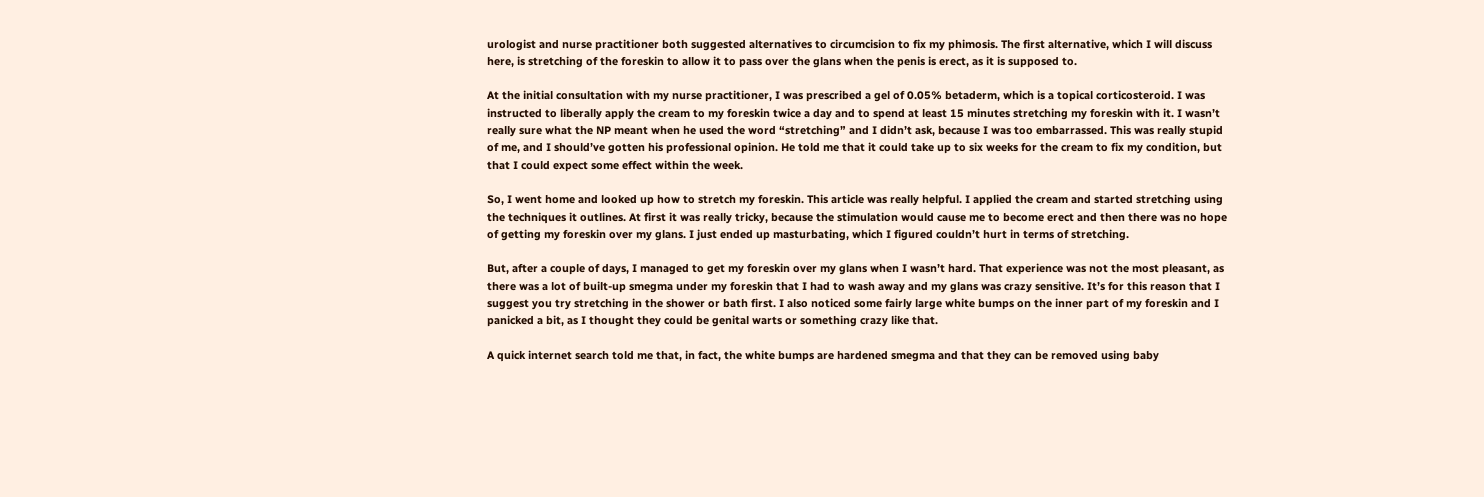urologist and nurse practitioner both suggested alternatives to circumcision to fix my phimosis. The first alternative, which I will discuss here, is stretching of the foreskin to allow it to pass over the glans when the penis is erect, as it is supposed to.

At the initial consultation with my nurse practitioner, I was prescribed a gel of 0.05% betaderm, which is a topical corticosteroid. I was instructed to liberally apply the cream to my foreskin twice a day and to spend at least 15 minutes stretching my foreskin with it. I wasn’t really sure what the NP meant when he used the word “stretching” and I didn’t ask, because I was too embarrassed. This was really stupid of me, and I should’ve gotten his professional opinion. He told me that it could take up to six weeks for the cream to fix my condition, but that I could expect some effect within the week.

So, I went home and looked up how to stretch my foreskin. This article was really helpful. I applied the cream and started stretching using the techniques it outlines. At first it was really tricky, because the stimulation would cause me to become erect and then there was no hope of getting my foreskin over my glans. I just ended up masturbating, which I figured couldn’t hurt in terms of stretching.

But, after a couple of days, I managed to get my foreskin over my glans when I wasn’t hard. That experience was not the most pleasant, as there was a lot of built-up smegma under my foreskin that I had to wash away and my glans was crazy sensitive. It’s for this reason that I suggest you try stretching in the shower or bath first. I also noticed some fairly large white bumps on the inner part of my foreskin and I panicked a bit, as I thought they could be genital warts or something crazy like that.

A quick internet search told me that, in fact, the white bumps are hardened smegma and that they can be removed using baby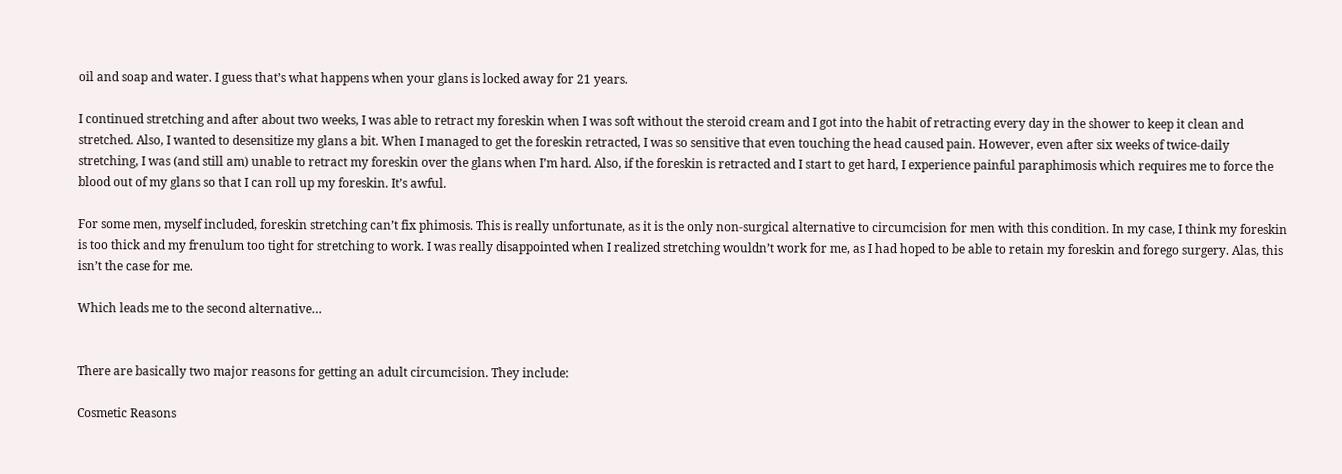oil and soap and water. I guess that’s what happens when your glans is locked away for 21 years.

I continued stretching and after about two weeks, I was able to retract my foreskin when I was soft without the steroid cream and I got into the habit of retracting every day in the shower to keep it clean and stretched. Also, I wanted to desensitize my glans a bit. When I managed to get the foreskin retracted, I was so sensitive that even touching the head caused pain. However, even after six weeks of twice-daily stretching, I was (and still am) unable to retract my foreskin over the glans when I’m hard. Also, if the foreskin is retracted and I start to get hard, I experience painful paraphimosis which requires me to force the blood out of my glans so that I can roll up my foreskin. It’s awful.

For some men, myself included, foreskin stretching can’t fix phimosis. This is really unfortunate, as it is the only non-surgical alternative to circumcision for men with this condition. In my case, I think my foreskin is too thick and my frenulum too tight for stretching to work. I was really disappointed when I realized stretching wouldn’t work for me, as I had hoped to be able to retain my foreskin and forego surgery. Alas, this isn’t the case for me.

Which leads me to the second alternative…


There are basically two major reasons for getting an adult circumcision. They include:

Cosmetic Reasons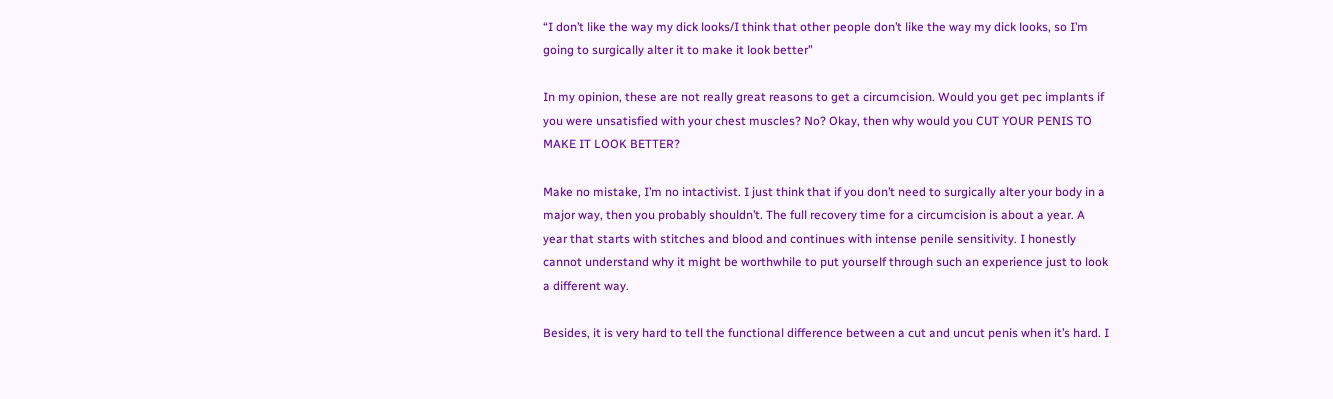“I don’t like the way my dick looks/I think that other people don’t like the way my dick looks, so I’m going to surgically alter it to make it look better”

In my opinion, these are not really great reasons to get a circumcision. Would you get pec implants if you were unsatisfied with your chest muscles? No? Okay, then why would you CUT YOUR PENIS TO MAKE IT LOOK BETTER?

Make no mistake, I’m no intactivist. I just think that if you don’t need to surgically alter your body in a major way, then you probably shouldn’t. The full recovery time for a circumcision is about a year. A year that starts with stitches and blood and continues with intense penile sensitivity. I honestly cannot understand why it might be worthwhile to put yourself through such an experience just to look a different way.

Besides, it is very hard to tell the functional difference between a cut and uncut penis when it’s hard. I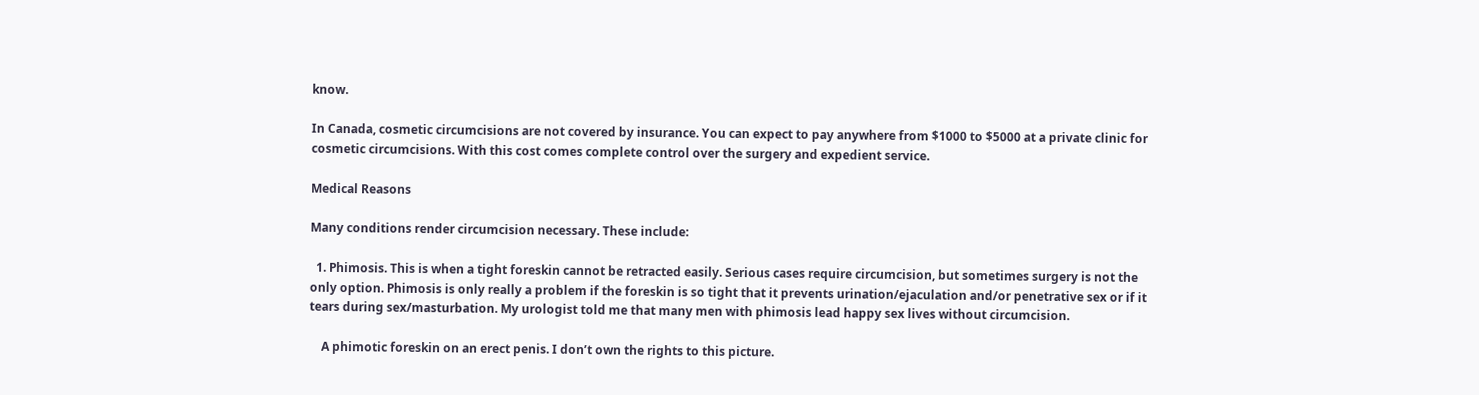know.

In Canada, cosmetic circumcisions are not covered by insurance. You can expect to pay anywhere from $1000 to $5000 at a private clinic for cosmetic circumcisions. With this cost comes complete control over the surgery and expedient service.

Medical Reasons

Many conditions render circumcision necessary. These include:

  1. Phimosis. This is when a tight foreskin cannot be retracted easily. Serious cases require circumcision, but sometimes surgery is not the only option. Phimosis is only really a problem if the foreskin is so tight that it prevents urination/ejaculation and/or penetrative sex or if it tears during sex/masturbation. My urologist told me that many men with phimosis lead happy sex lives without circumcision.

    A phimotic foreskin on an erect penis. I don’t own the rights to this picture.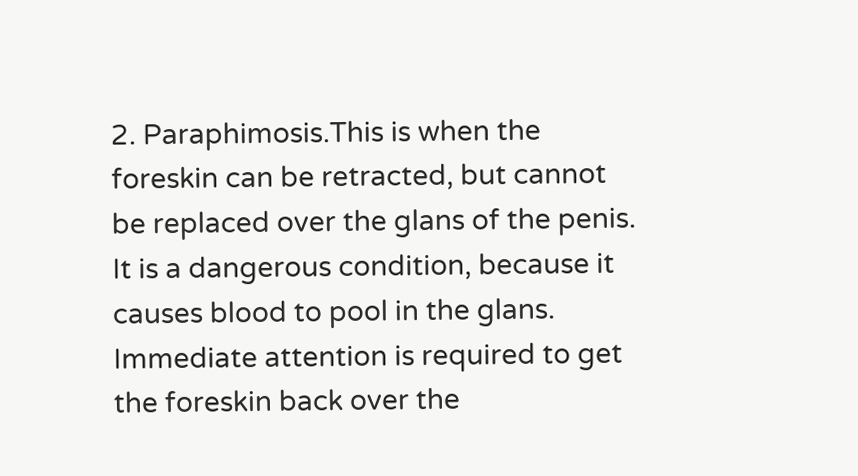2. Paraphimosis.This is when the foreskin can be retracted, but cannot be replaced over the glans of the penis. It is a dangerous condition, because it causes blood to pool in the glans. Immediate attention is required to get the foreskin back over the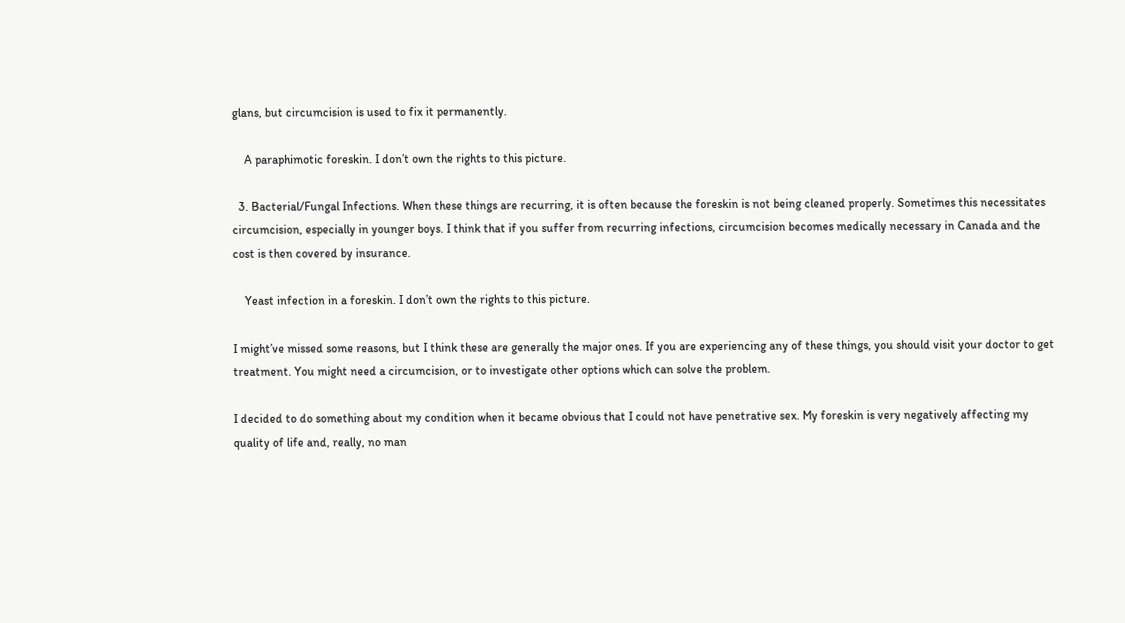glans, but circumcision is used to fix it permanently.

    A paraphimotic foreskin. I don’t own the rights to this picture.

  3. Bacterial/Fungal Infections. When these things are recurring, it is often because the foreskin is not being cleaned properly. Sometimes this necessitates circumcision, especially in younger boys. I think that if you suffer from recurring infections, circumcision becomes medically necessary in Canada and the cost is then covered by insurance.

    Yeast infection in a foreskin. I don’t own the rights to this picture.

I might’ve missed some reasons, but I think these are generally the major ones. If you are experiencing any of these things, you should visit your doctor to get treatment. You might need a circumcision, or to investigate other options which can solve the problem.

I decided to do something about my condition when it became obvious that I could not have penetrative sex. My foreskin is very negatively affecting my quality of life and, really, no man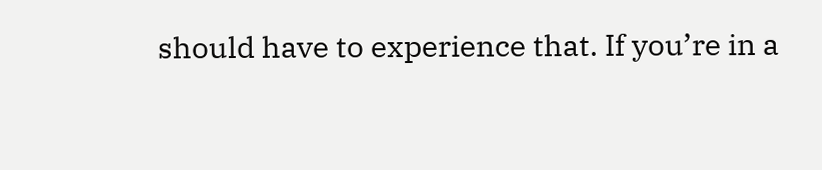should have to experience that. If you’re in a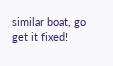similar boat, go get it fixed!